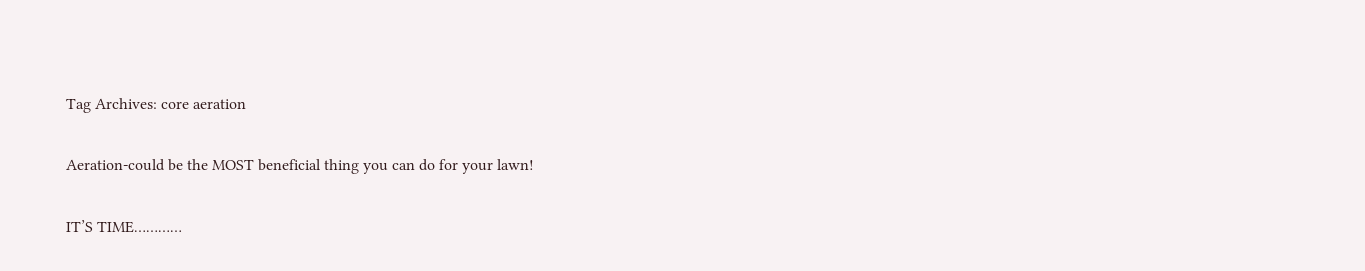Tag Archives: core aeration

Aeration-could be the MOST beneficial thing you can do for your lawn!

IT’S TIME…………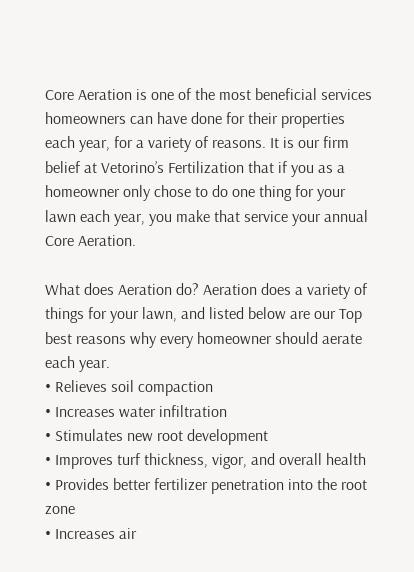Core Aeration is one of the most beneficial services homeowners can have done for their properties each year, for a variety of reasons. It is our firm belief at Vetorino’s Fertilization that if you as a homeowner only chose to do one thing for your lawn each year, you make that service your annual Core Aeration.

What does Aeration do? Aeration does a variety of things for your lawn, and listed below are our Top best reasons why every homeowner should aerate each year.
• Relieves soil compaction
• Increases water infiltration
• Stimulates new root development
• Improves turf thickness, vigor, and overall health
• Provides better fertilizer penetration into the root zone
• Increases air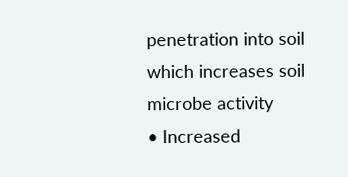penetration into soil which increases soil microbe activity
• Increased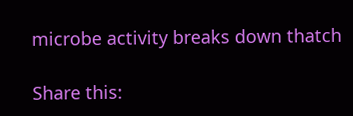microbe activity breaks down thatch

Share this: